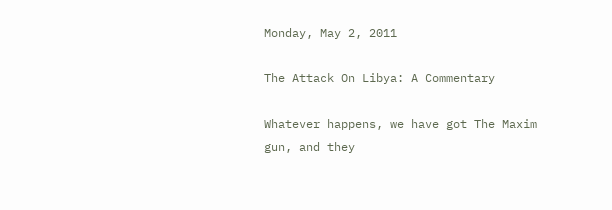Monday, May 2, 2011

The Attack On Libya: A Commentary

Whatever happens, we have got The Maxim gun, and they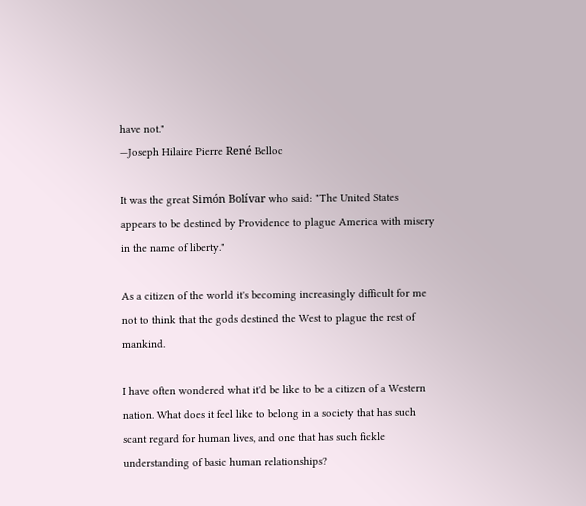have not."
—Joseph Hilaire Pierre René Belloc

It was the great Simón Bolívar who said: "The United States appears to be destined by Providence to plague America with misery in the name of liberty."

As a citizen of the world it's becoming increasingly difficult for me not to think that the gods destined the West to plague the rest of mankind.

I have often wondered what it'd be like to be a citizen of a Western nation. What does it feel like to belong in a society that has such scant regard for human lives, and one that has such fickle understanding of basic human relationships?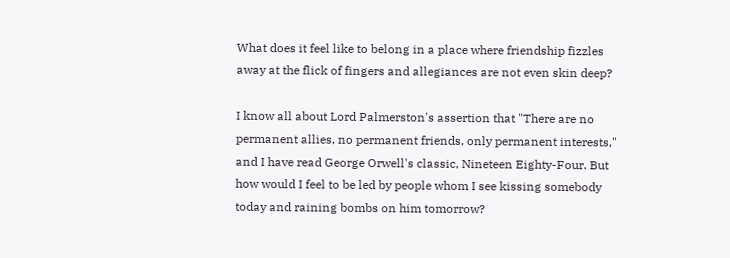What does it feel like to belong in a place where friendship fizzles away at the flick of fingers and allegiances are not even skin deep?

I know all about Lord Palmerston's assertion that "There are no permanent allies, no permanent friends, only permanent interests," and I have read George Orwell's classic, Nineteen Eighty-Four. But how would I feel to be led by people whom I see kissing somebody today and raining bombs on him tomorrow?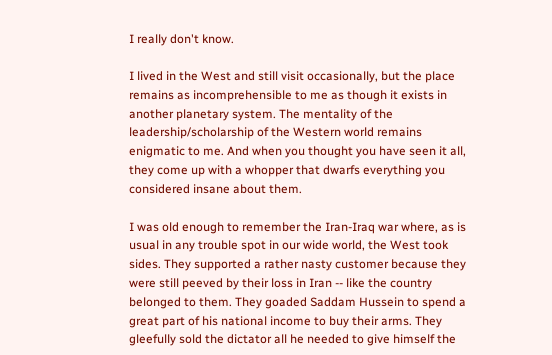I really don't know.

I lived in the West and still visit occasionally, but the place remains as incomprehensible to me as though it exists in another planetary system. The mentality of the leadership/scholarship of the Western world remains enigmatic to me. And when you thought you have seen it all, they come up with a whopper that dwarfs everything you considered insane about them.

I was old enough to remember the Iran-Iraq war where, as is usual in any trouble spot in our wide world, the West took sides. They supported a rather nasty customer because they were still peeved by their loss in Iran -- like the country belonged to them. They goaded Saddam Hussein to spend a great part of his national income to buy their arms. They gleefully sold the dictator all he needed to give himself the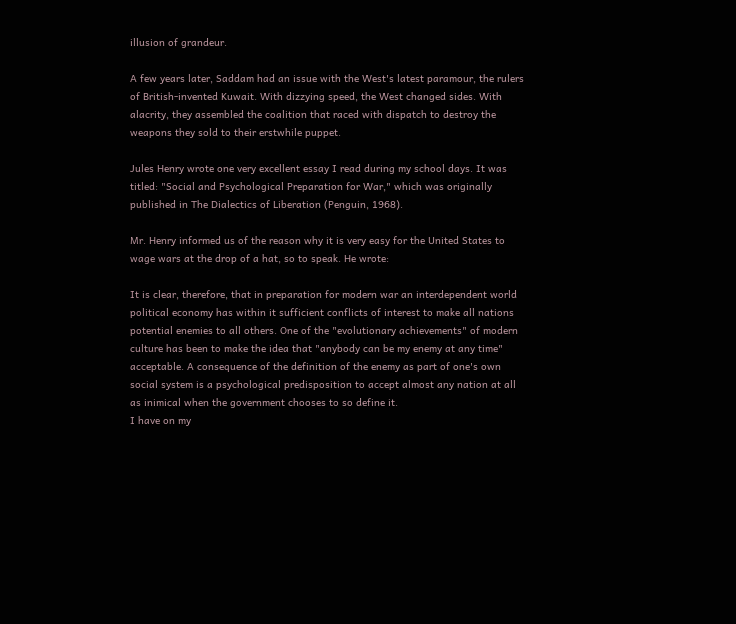illusion of grandeur.

A few years later, Saddam had an issue with the West's latest paramour, the rulers of British-invented Kuwait. With dizzying speed, the West changed sides. With alacrity, they assembled the coalition that raced with dispatch to destroy the weapons they sold to their erstwhile puppet.

Jules Henry wrote one very excellent essay I read during my school days. It was titled: "Social and Psychological Preparation for War," which was originally published in The Dialectics of Liberation (Penguin, 1968).

Mr. Henry informed us of the reason why it is very easy for the United States to wage wars at the drop of a hat, so to speak. He wrote:

It is clear, therefore, that in preparation for modern war an interdependent world political economy has within it sufficient conflicts of interest to make all nations potential enemies to all others. One of the "evolutionary achievements" of modern culture has been to make the idea that "anybody can be my enemy at any time" acceptable. A consequence of the definition of the enemy as part of one's own social system is a psychological predisposition to accept almost any nation at all as inimical when the government chooses to so define it.
I have on my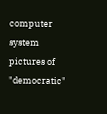computer system pictures of "democratic"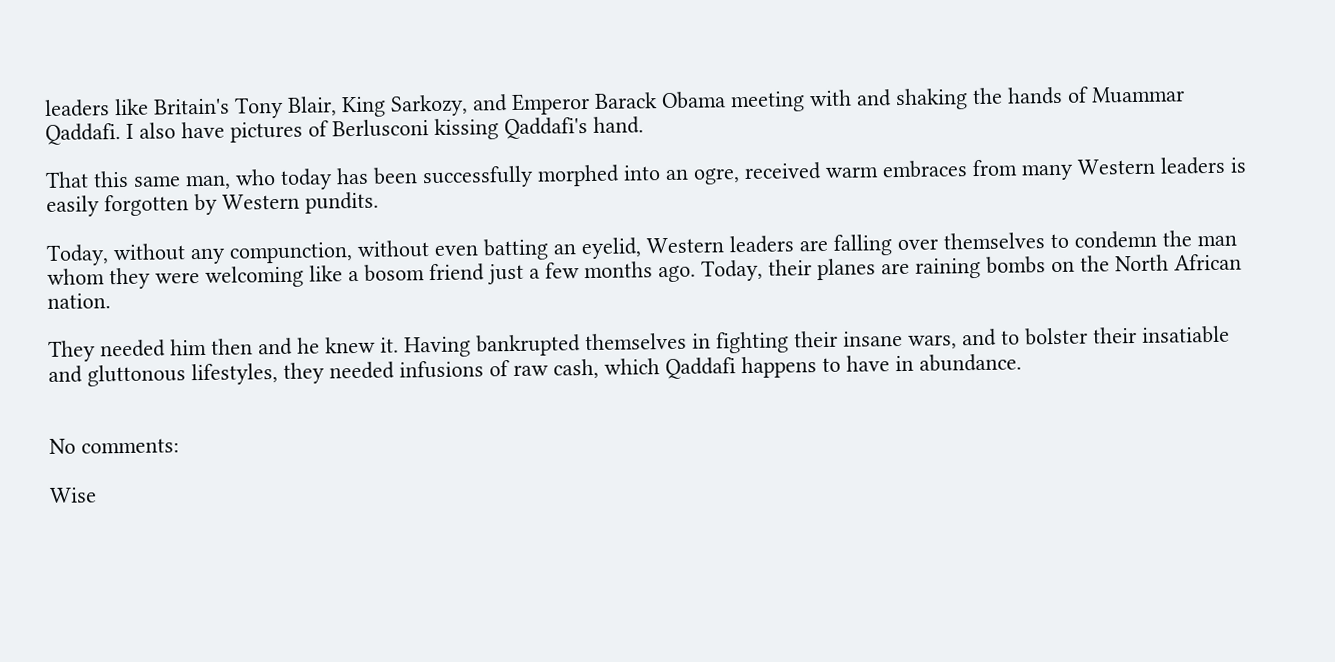leaders like Britain's Tony Blair, King Sarkozy, and Emperor Barack Obama meeting with and shaking the hands of Muammar Qaddafi. I also have pictures of Berlusconi kissing Qaddafi's hand.

That this same man, who today has been successfully morphed into an ogre, received warm embraces from many Western leaders is easily forgotten by Western pundits.

Today, without any compunction, without even batting an eyelid, Western leaders are falling over themselves to condemn the man whom they were welcoming like a bosom friend just a few months ago. Today, their planes are raining bombs on the North African nation.

They needed him then and he knew it. Having bankrupted themselves in fighting their insane wars, and to bolster their insatiable and gluttonous lifestyles, they needed infusions of raw cash, which Qaddafi happens to have in abundance.


No comments:

Wise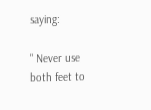saying:

" Never use both feet to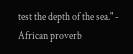test the depth of the sea." - African proverb